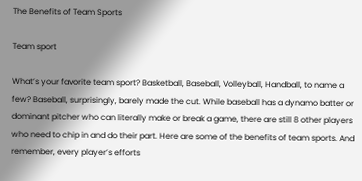The Benefits of Team Sports

Team sport

What’s your favorite team sport? Basketball, Baseball, Volleyball, Handball, to name a few? Baseball, surprisingly, barely made the cut. While baseball has a dynamo batter or dominant pitcher who can literally make or break a game, there are still 8 other players who need to chip in and do their part. Here are some of the benefits of team sports. And remember, every player’s efforts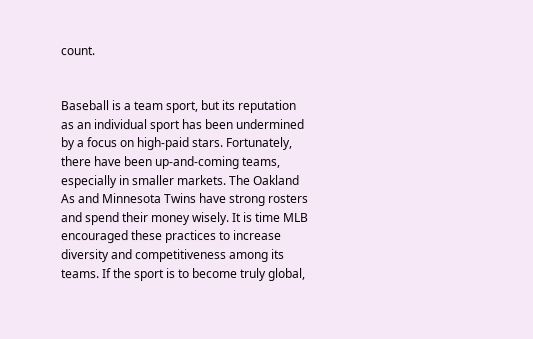count.


Baseball is a team sport, but its reputation as an individual sport has been undermined by a focus on high-paid stars. Fortunately, there have been up-and-coming teams, especially in smaller markets. The Oakland As and Minnesota Twins have strong rosters and spend their money wisely. It is time MLB encouraged these practices to increase diversity and competitiveness among its teams. If the sport is to become truly global,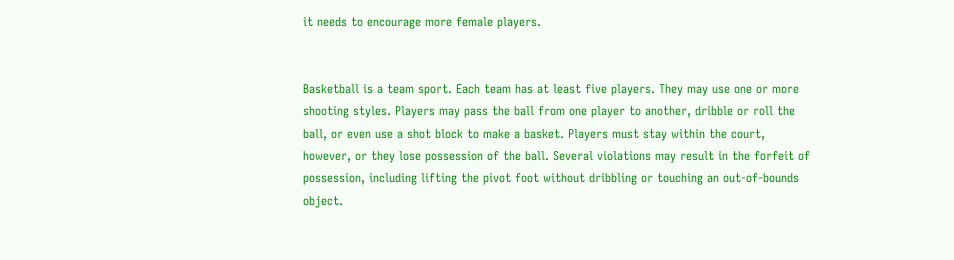it needs to encourage more female players.


Basketball is a team sport. Each team has at least five players. They may use one or more shooting styles. Players may pass the ball from one player to another, dribble or roll the ball, or even use a shot block to make a basket. Players must stay within the court, however, or they lose possession of the ball. Several violations may result in the forfeit of possession, including lifting the pivot foot without dribbling or touching an out-of-bounds object.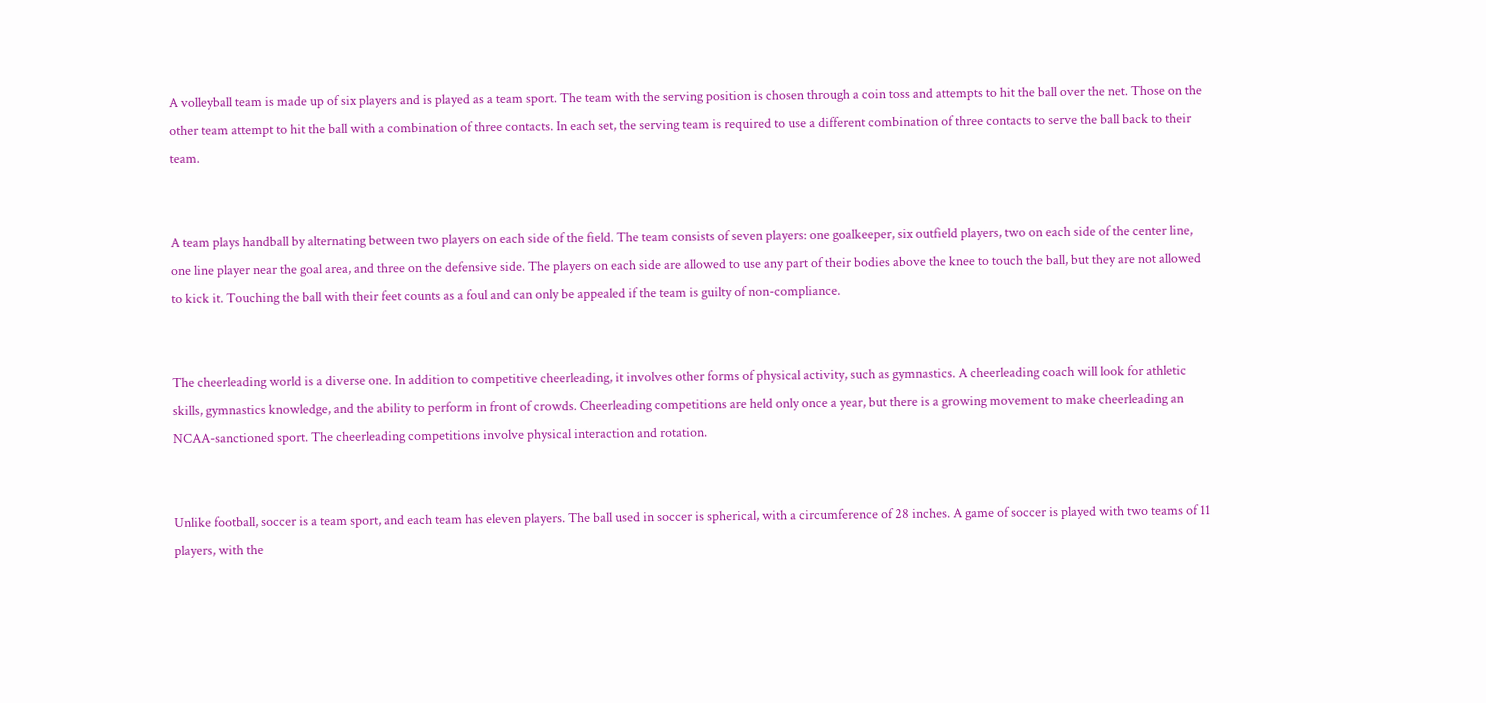A volleyball team is made up of six players and is played as a team sport. The team with the serving position is chosen through a coin toss and attempts to hit the ball over the net. Those on the other team attempt to hit the ball with a combination of three contacts. In each set, the serving team is required to use a different combination of three contacts to serve the ball back to their team.


A team plays handball by alternating between two players on each side of the field. The team consists of seven players: one goalkeeper, six outfield players, two on each side of the center line, one line player near the goal area, and three on the defensive side. The players on each side are allowed to use any part of their bodies above the knee to touch the ball, but they are not allowed to kick it. Touching the ball with their feet counts as a foul and can only be appealed if the team is guilty of non-compliance.


The cheerleading world is a diverse one. In addition to competitive cheerleading, it involves other forms of physical activity, such as gymnastics. A cheerleading coach will look for athletic skills, gymnastics knowledge, and the ability to perform in front of crowds. Cheerleading competitions are held only once a year, but there is a growing movement to make cheerleading an NCAA-sanctioned sport. The cheerleading competitions involve physical interaction and rotation.


Unlike football, soccer is a team sport, and each team has eleven players. The ball used in soccer is spherical, with a circumference of 28 inches. A game of soccer is played with two teams of 11 players, with the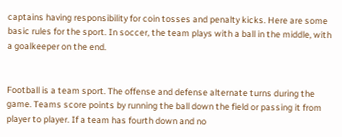captains having responsibility for coin tosses and penalty kicks. Here are some basic rules for the sport. In soccer, the team plays with a ball in the middle, with a goalkeeper on the end.


Football is a team sport. The offense and defense alternate turns during the game. Teams score points by running the ball down the field or passing it from player to player. If a team has fourth down and no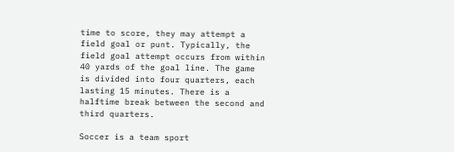time to score, they may attempt a field goal or punt. Typically, the field goal attempt occurs from within 40 yards of the goal line. The game is divided into four quarters, each lasting 15 minutes. There is a halftime break between the second and third quarters.

Soccer is a team sport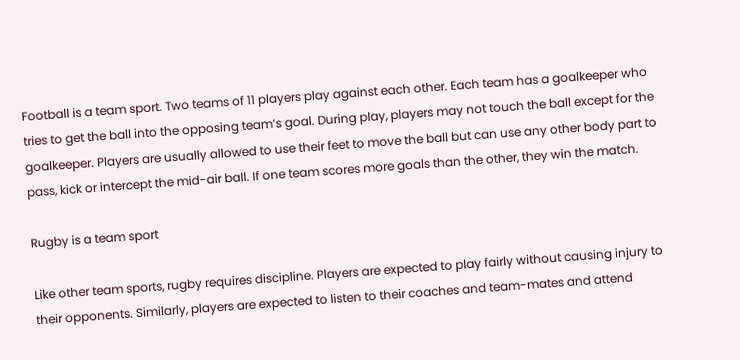Football is a team sport. Two teams of 11 players play against each other. Each team has a goalkeeper who tries to get the ball into the opposing team’s goal. During play, players may not touch the ball except for the goalkeeper. Players are usually allowed to use their feet to move the ball but can use any other body part to pass, kick or intercept the mid-air ball. If one team scores more goals than the other, they win the match.

Rugby is a team sport

Like other team sports, rugby requires discipline. Players are expected to play fairly without causing injury to their opponents. Similarly, players are expected to listen to their coaches and team-mates and attend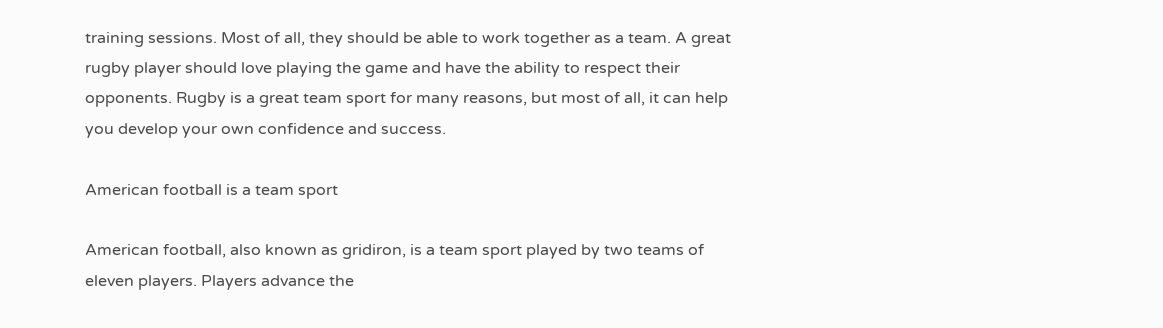training sessions. Most of all, they should be able to work together as a team. A great rugby player should love playing the game and have the ability to respect their opponents. Rugby is a great team sport for many reasons, but most of all, it can help you develop your own confidence and success.

American football is a team sport

American football, also known as gridiron, is a team sport played by two teams of eleven players. Players advance the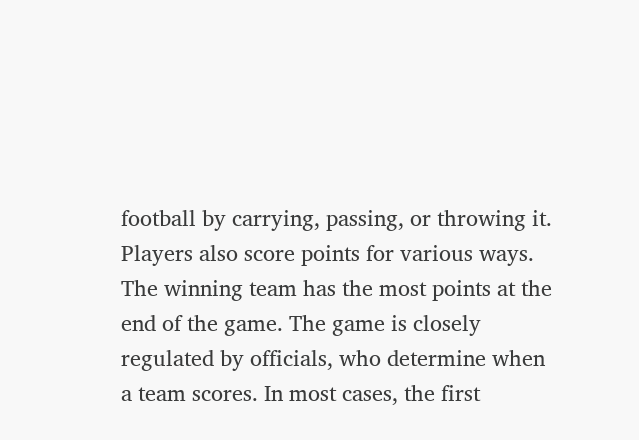football by carrying, passing, or throwing it. Players also score points for various ways. The winning team has the most points at the end of the game. The game is closely regulated by officials, who determine when a team scores. In most cases, the first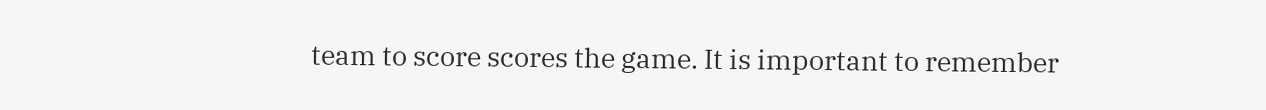team to score scores the game. It is important to remember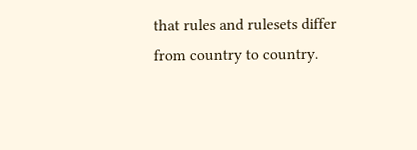that rules and rulesets differ from country to country.